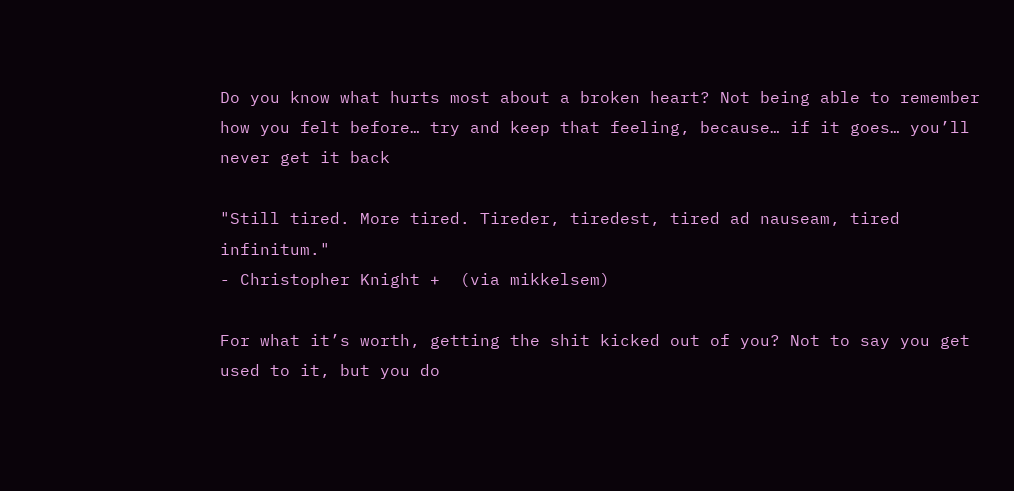Do you know what hurts most about a broken heart? Not being able to remember how you felt before… try and keep that feeling, because… if it goes… you’ll never get it back

"Still tired. More tired. Tireder, tiredest, tired ad nauseam, tired infinitum."
- Christopher Knight +  (via mikkelsem)

For what it’s worth, getting the shit kicked out of you? Not to say you get used to it, but you do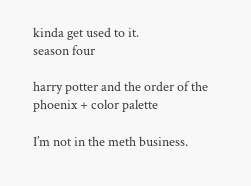kinda get used to it.
season four

harry potter and the order of the phoenix + color palette

I’m not in the meth business.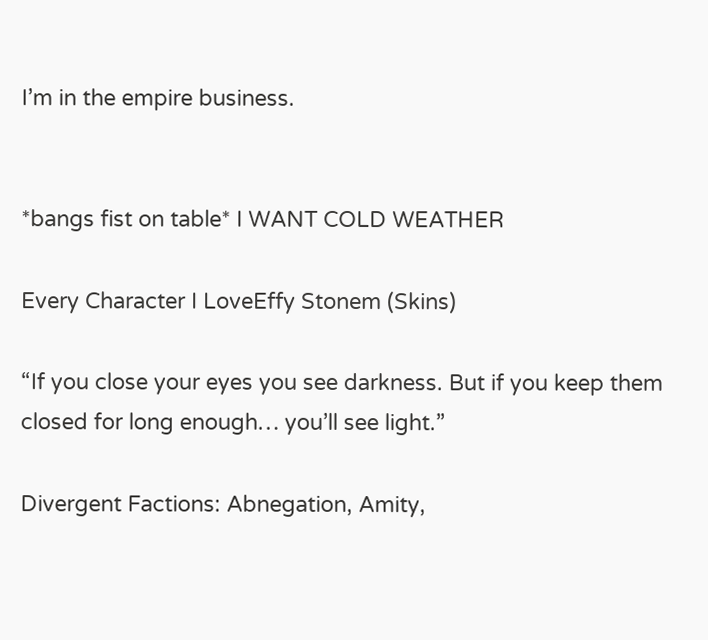I’m in the empire business.


*bangs fist on table* I WANT COLD WEATHER

Every Character I LoveEffy Stonem (Skins)

“If you close your eyes you see darkness. But if you keep them closed for long enough… you’ll see light.”

Divergent Factions: Abnegation, Amity,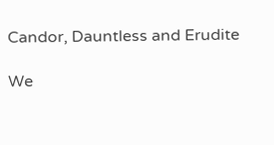Candor, Dauntless and Erudite

We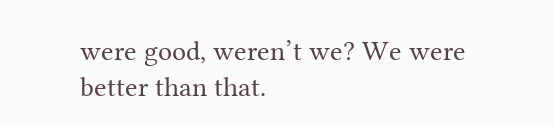were good, weren’t we? We were better than that.